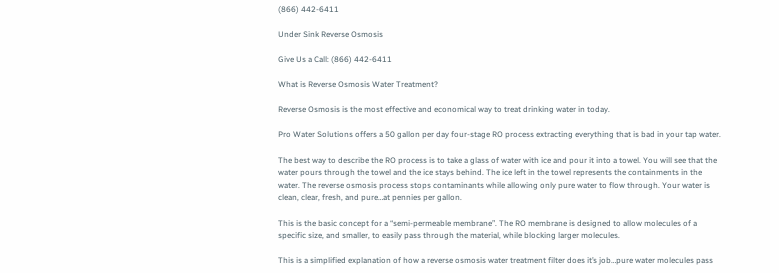(866) 442-6411

Under Sink Reverse Osmosis

Give Us a Call: (866) 442-6411

What is Reverse Osmosis Water Treatment?

Reverse Osmosis is the most effective and economical way to treat drinking water in today.

Pro Water Solutions offers a 50 gallon per day four-stage RO process extracting everything that is bad in your tap water.

The best way to describe the RO process is to take a glass of water with ice and pour it into a towel. You will see that the water pours through the towel and the ice stays behind. The ice left in the towel represents the containments in the water. The reverse osmosis process stops contaminants while allowing only pure water to flow through. Your water is clean, clear, fresh, and pure…at pennies per gallon.

This is the basic concept for a “semi-permeable membrane”. The RO membrane is designed to allow molecules of a specific size, and smaller, to easily pass through the material, while blocking larger molecules.

This is a simplified explanation of how a reverse osmosis water treatment filter does it’s job…pure water molecules pass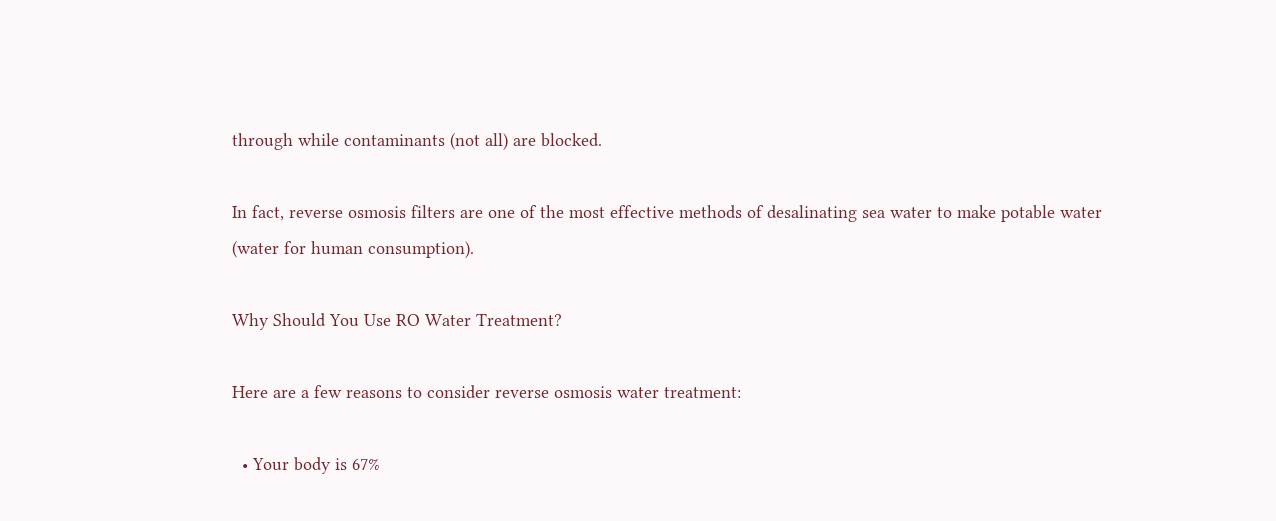through while contaminants (not all) are blocked.

In fact, reverse osmosis filters are one of the most effective methods of desalinating sea water to make potable water (water for human consumption).

Why Should You Use RO Water Treatment?

Here are a few reasons to consider reverse osmosis water treatment:

  • Your body is 67%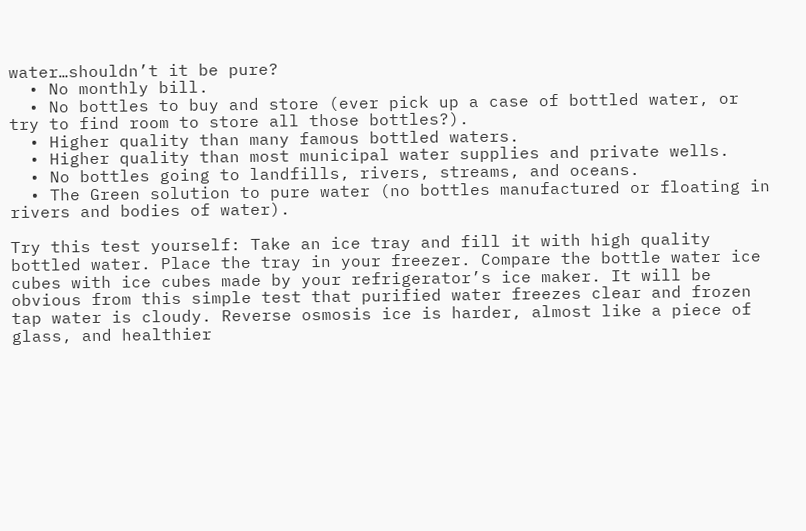water…shouldn’t it be pure?
  • No monthly bill.
  • No bottles to buy and store (ever pick up a case of bottled water, or try to find room to store all those bottles?).
  • Higher quality than many famous bottled waters.
  • Higher quality than most municipal water supplies and private wells.
  • No bottles going to landfills, rivers, streams, and oceans.
  • The Green solution to pure water (no bottles manufactured or floating in rivers and bodies of water).

Try this test yourself: Take an ice tray and fill it with high quality bottled water. Place the tray in your freezer. Compare the bottle water ice cubes with ice cubes made by your refrigerator’s ice maker. It will be obvious from this simple test that purified water freezes clear and frozen tap water is cloudy. Reverse osmosis ice is harder, almost like a piece of glass, and healthier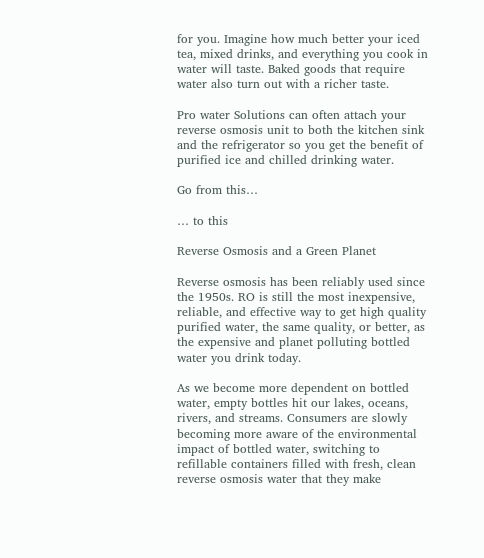for you. Imagine how much better your iced tea, mixed drinks, and everything you cook in water will taste. Baked goods that require water also turn out with a richer taste.

Pro water Solutions can often attach your reverse osmosis unit to both the kitchen sink and the refrigerator so you get the benefit of purified ice and chilled drinking water.

Go from this…

… to this

Reverse Osmosis and a Green Planet

Reverse osmosis has been reliably used since the 1950s. RO is still the most inexpensive, reliable, and effective way to get high quality purified water, the same quality, or better, as the expensive and planet polluting bottled water you drink today.

As we become more dependent on bottled water, empty bottles hit our lakes, oceans, rivers, and streams. Consumers are slowly becoming more aware of the environmental impact of bottled water, switching to refillable containers filled with fresh, clean reverse osmosis water that they make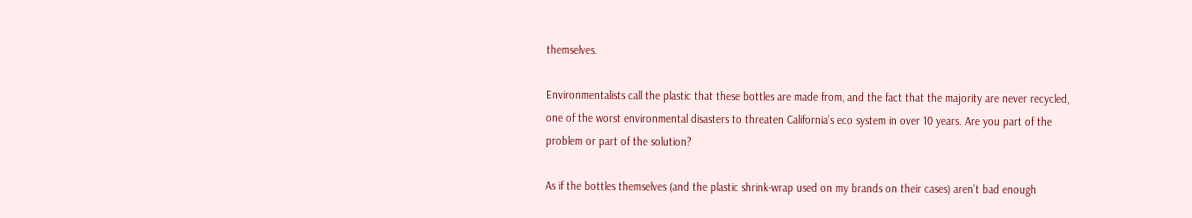themselves.

Environmentalists call the plastic that these bottles are made from, and the fact that the majority are never recycled, one of the worst environmental disasters to threaten California’s eco system in over 10 years. Are you part of the problem or part of the solution?

As if the bottles themselves (and the plastic shrink-wrap used on my brands on their cases) aren’t bad enough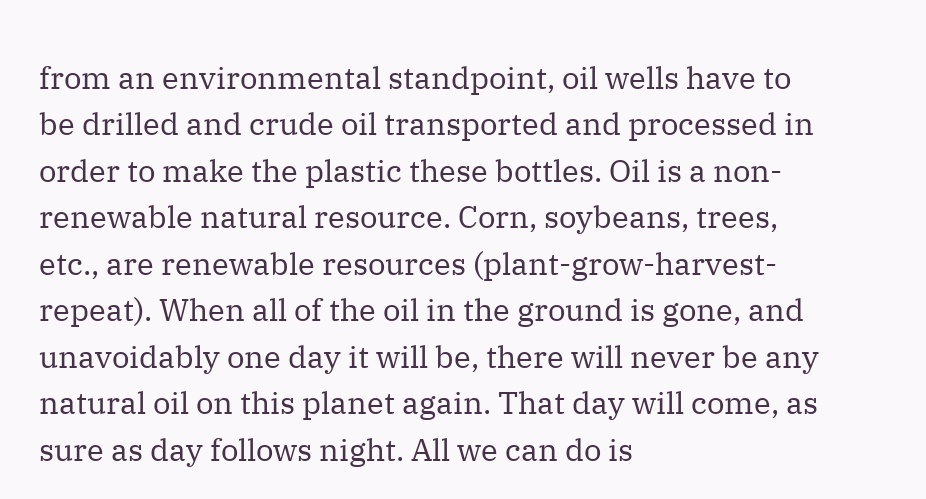from an environmental standpoint, oil wells have to be drilled and crude oil transported and processed in order to make the plastic these bottles. Oil is a non-renewable natural resource. Corn, soybeans, trees, etc., are renewable resources (plant-grow-harvest-repeat). When all of the oil in the ground is gone, and unavoidably one day it will be, there will never be any natural oil on this planet again. That day will come, as sure as day follows night. All we can do is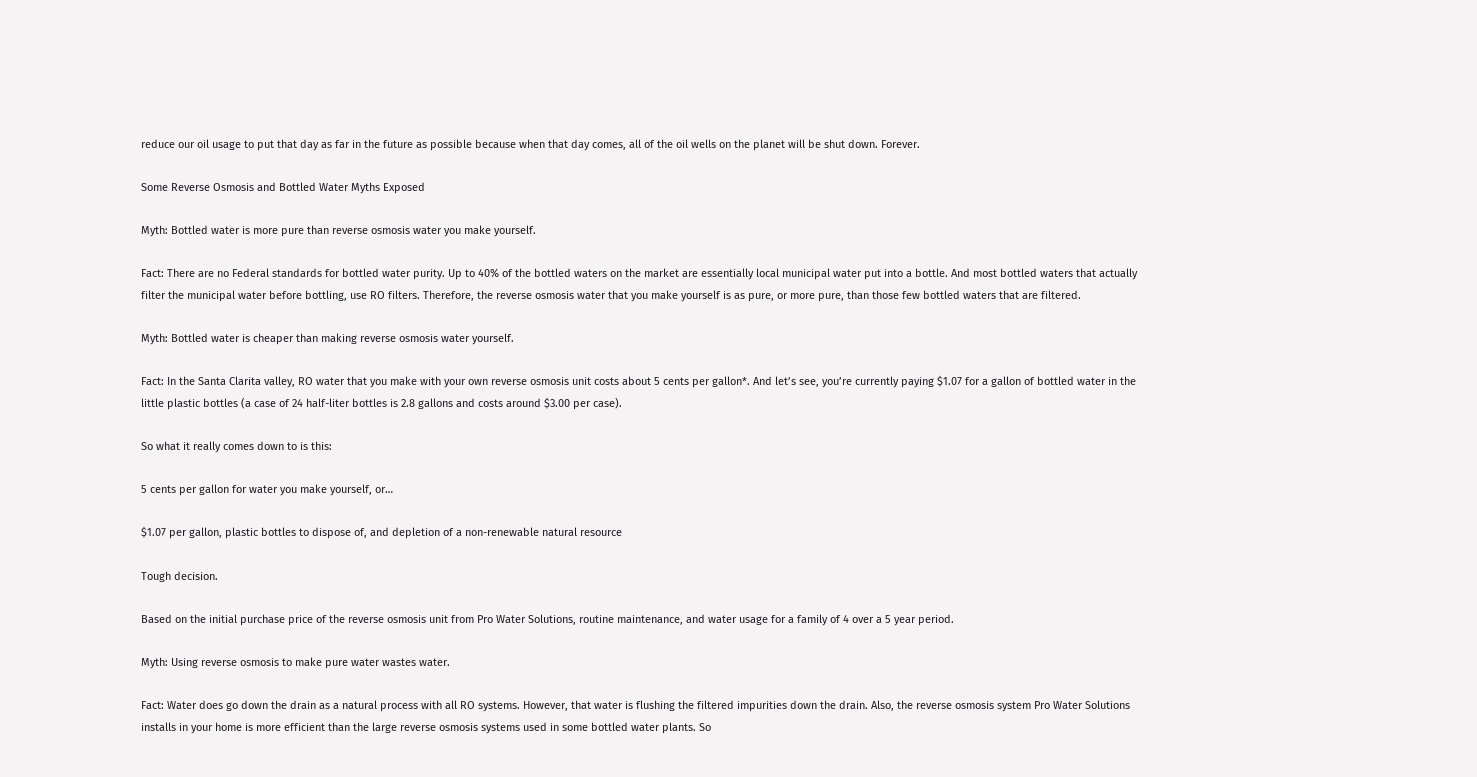reduce our oil usage to put that day as far in the future as possible because when that day comes, all of the oil wells on the planet will be shut down. Forever.

Some Reverse Osmosis and Bottled Water Myths Exposed

Myth: Bottled water is more pure than reverse osmosis water you make yourself.

Fact: There are no Federal standards for bottled water purity. Up to 40% of the bottled waters on the market are essentially local municipal water put into a bottle. And most bottled waters that actually filter the municipal water before bottling, use RO filters. Therefore, the reverse osmosis water that you make yourself is as pure, or more pure, than those few bottled waters that are filtered.

Myth: Bottled water is cheaper than making reverse osmosis water yourself.

Fact: In the Santa Clarita valley, RO water that you make with your own reverse osmosis unit costs about 5 cents per gallon*. And let’s see, you’re currently paying $1.07 for a gallon of bottled water in the little plastic bottles (a case of 24 half-liter bottles is 2.8 gallons and costs around $3.00 per case).

So what it really comes down to is this:

5 cents per gallon for water you make yourself, or…

$1.07 per gallon, plastic bottles to dispose of, and depletion of a non-renewable natural resource

Tough decision.

Based on the initial purchase price of the reverse osmosis unit from Pro Water Solutions, routine maintenance, and water usage for a family of 4 over a 5 year period.

Myth: Using reverse osmosis to make pure water wastes water.

Fact: Water does go down the drain as a natural process with all RO systems. However, that water is flushing the filtered impurities down the drain. Also, the reverse osmosis system Pro Water Solutions installs in your home is more efficient than the large reverse osmosis systems used in some bottled water plants. So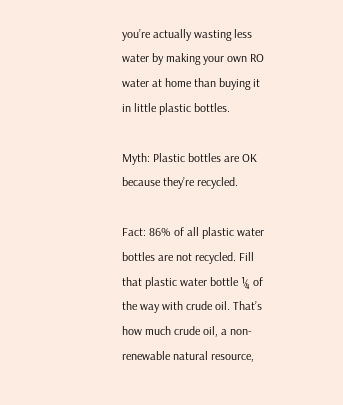you’re actually wasting less water by making your own RO water at home than buying it in little plastic bottles.

Myth: Plastic bottles are OK because they’re recycled.

Fact: 86% of all plastic water bottles are not recycled. Fill that plastic water bottle ¼ of the way with crude oil. That’s how much crude oil, a non-renewable natural resource,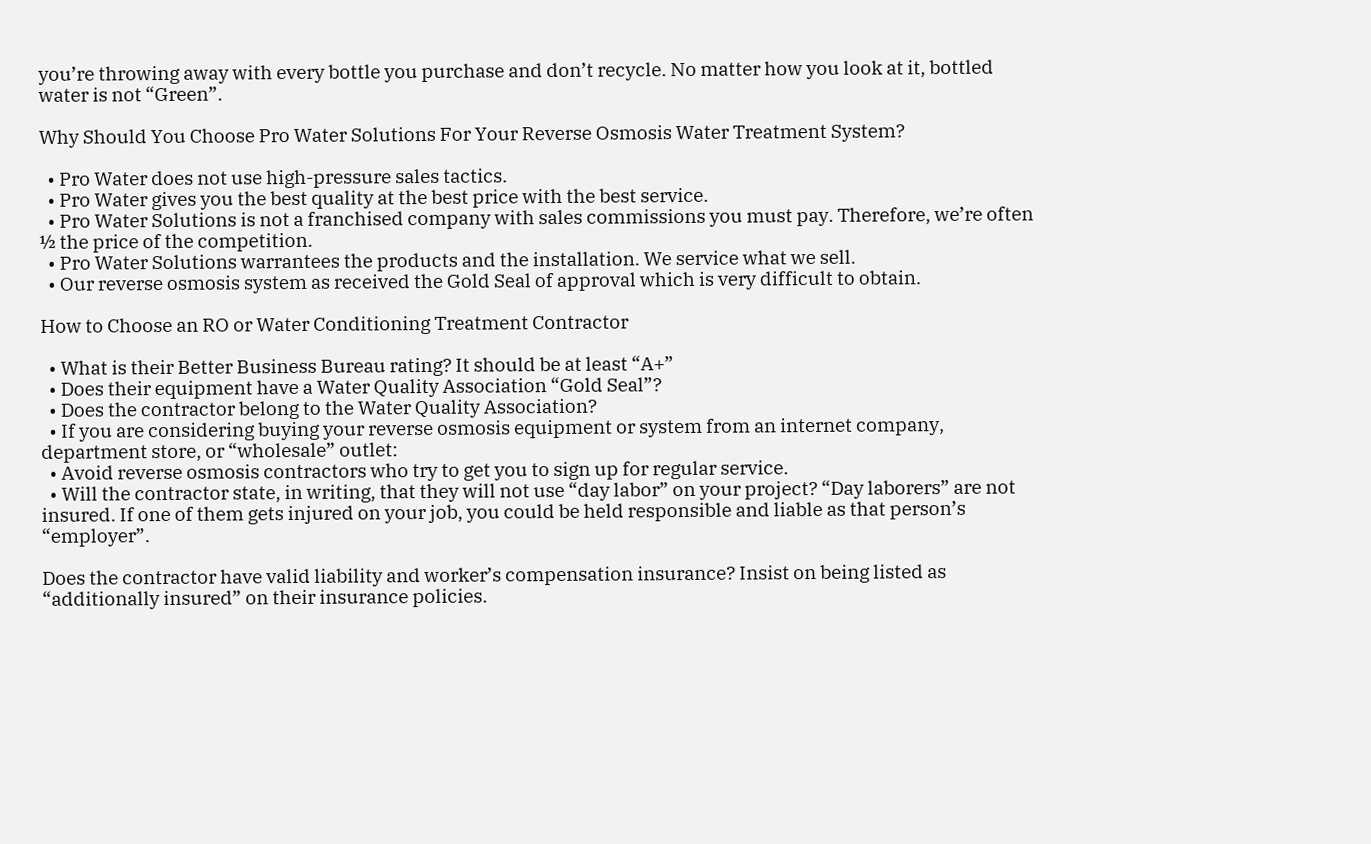you’re throwing away with every bottle you purchase and don’t recycle. No matter how you look at it, bottled water is not “Green”.

Why Should You Choose Pro Water Solutions For Your Reverse Osmosis Water Treatment System?

  • Pro Water does not use high-pressure sales tactics.
  • Pro Water gives you the best quality at the best price with the best service.
  • Pro Water Solutions is not a franchised company with sales commissions you must pay. Therefore, we’re often ½ the price of the competition.
  • Pro Water Solutions warrantees the products and the installation. We service what we sell.
  • Our reverse osmosis system as received the Gold Seal of approval which is very difficult to obtain.

How to Choose an RO or Water Conditioning Treatment Contractor

  • What is their Better Business Bureau rating? It should be at least “A+”
  • Does their equipment have a Water Quality Association “Gold Seal”?
  • Does the contractor belong to the Water Quality Association?
  • If you are considering buying your reverse osmosis equipment or system from an internet company, department store, or “wholesale” outlet:
  • Avoid reverse osmosis contractors who try to get you to sign up for regular service.
  • Will the contractor state, in writing, that they will not use “day labor” on your project? “Day laborers” are not insured. If one of them gets injured on your job, you could be held responsible and liable as that person’s “employer”.

Does the contractor have valid liability and worker’s compensation insurance? Insist on being listed as “additionally insured” on their insurance policies.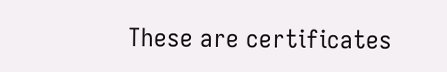These are certificates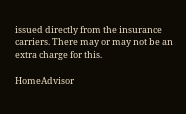issued directly from the insurance carriers. There may or may not be an extra charge for this.

HomeAdvisor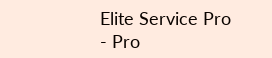Elite Service Pro - Pro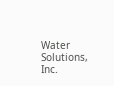Water Solutions, Inc.